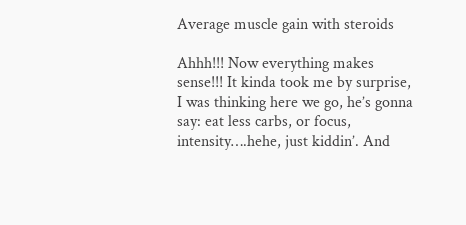Average muscle gain with steroids

Ahhh!!! Now everything makes sense!!! It kinda took me by surprise, I was thinking here we go, he’s gonna say: eat less carbs, or focus, intensity….hehe, just kiddin’. And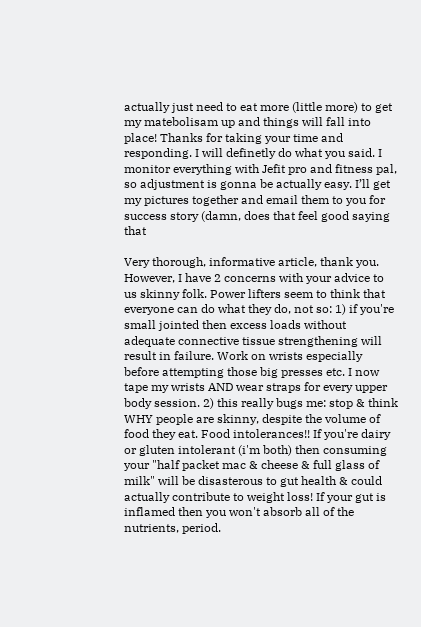actually just need to eat more (little more) to get my matebolisam up and things will fall into place! Thanks for taking your time and responding. I will definetly do what you said. I monitor everything with Jefit pro and fitness pal, so adjustment is gonna be actually easy. I’ll get my pictures together and email them to you for success story (damn, does that feel good saying that

Very thorough, informative article, thank you. However, I have 2 concerns with your advice to us skinny folk. Power lifters seem to think that everyone can do what they do, not so: 1) if you're small jointed then excess loads without adequate connective tissue strengthening will result in failure. Work on wrists especially before attempting those big presses etc. I now tape my wrists AND wear straps for every upper body session. 2) this really bugs me: stop & think WHY people are skinny, despite the volume of food they eat. Food intolerances!! If you're dairy or gluten intolerant (i'm both) then consuming your "half packet mac & cheese & full glass of milk" will be disasterous to gut health & could actually contribute to weight loss! If your gut is inflamed then you won't absorb all of the nutrients, period.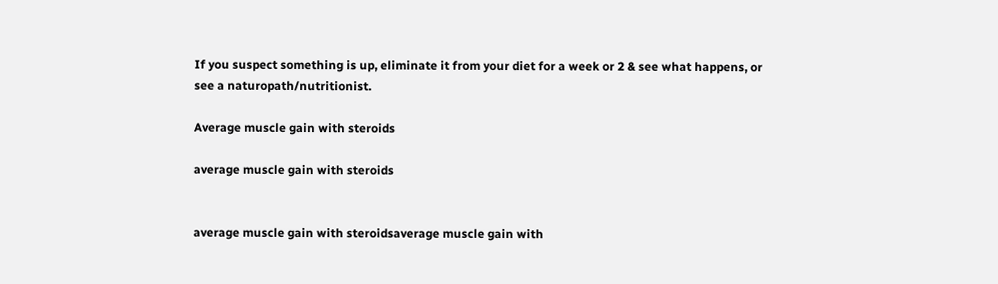If you suspect something is up, eliminate it from your diet for a week or 2 & see what happens, or see a naturopath/nutritionist.

Average muscle gain with steroids

average muscle gain with steroids


average muscle gain with steroidsaverage muscle gain with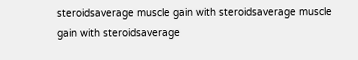steroidsaverage muscle gain with steroidsaverage muscle gain with steroidsaverage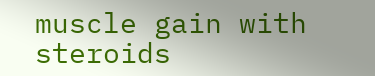muscle gain with steroids